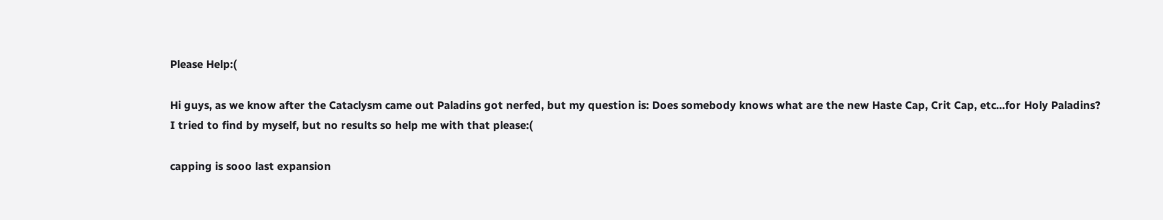Please Help:(

Hi guys, as we know after the Cataclysm came out Paladins got nerfed, but my question is: Does somebody knows what are the new Haste Cap, Crit Cap, etc...for Holy Paladins?
I tried to find by myself, but no results so help me with that please:(

capping is sooo last expansion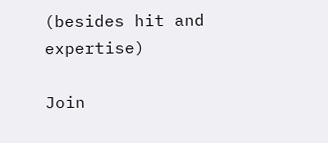(besides hit and expertise)

Join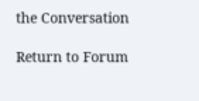the Conversation

Return to Forum